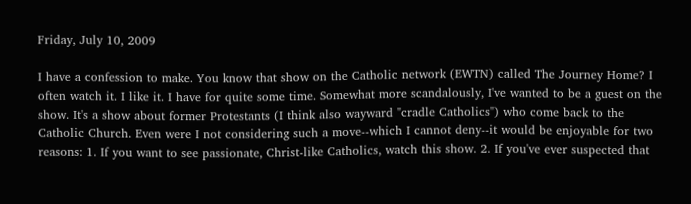Friday, July 10, 2009

I have a confession to make. You know that show on the Catholic network (EWTN) called The Journey Home? I often watch it. I like it. I have for quite some time. Somewhat more scandalously, I've wanted to be a guest on the show. It's a show about former Protestants (I think also wayward "cradle Catholics") who come back to the Catholic Church. Even were I not considering such a move--which I cannot deny--it would be enjoyable for two reasons: 1. If you want to see passionate, Christ-like Catholics, watch this show. 2. If you've ever suspected that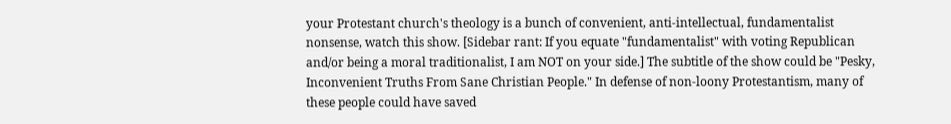your Protestant church's theology is a bunch of convenient, anti-intellectual, fundamentalist nonsense, watch this show. [Sidebar rant: If you equate "fundamentalist" with voting Republican and/or being a moral traditionalist, I am NOT on your side.] The subtitle of the show could be "Pesky, Inconvenient Truths From Sane Christian People." In defense of non-loony Protestantism, many of these people could have saved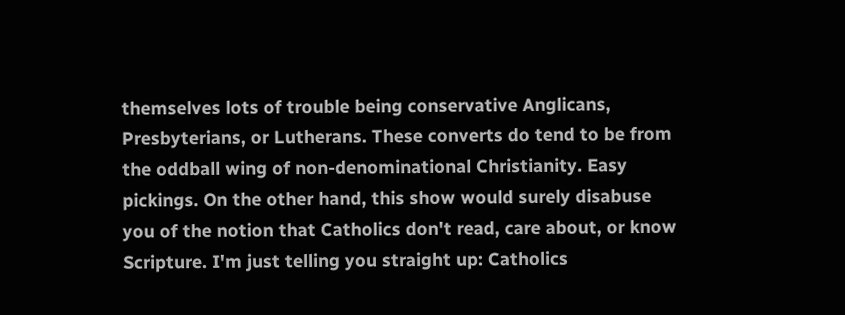themselves lots of trouble being conservative Anglicans, Presbyterians, or Lutherans. These converts do tend to be from the oddball wing of non-denominational Christianity. Easy pickings. On the other hand, this show would surely disabuse you of the notion that Catholics don't read, care about, or know Scripture. I'm just telling you straight up: Catholics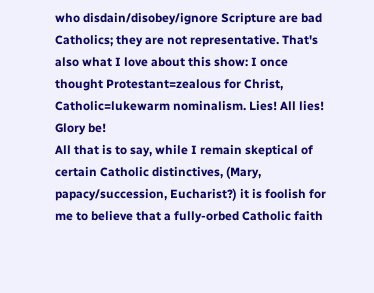who disdain/disobey/ignore Scripture are bad Catholics; they are not representative. That's also what I love about this show: I once thought Protestant=zealous for Christ, Catholic=lukewarm nominalism. Lies! All lies! Glory be!
All that is to say, while I remain skeptical of certain Catholic distinctives, (Mary, papacy/succession, Eucharist?) it is foolish for me to believe that a fully-orbed Catholic faith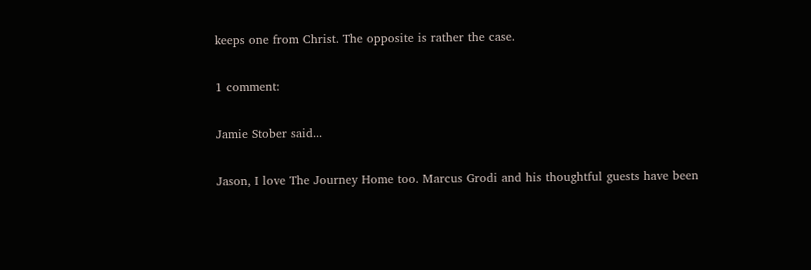keeps one from Christ. The opposite is rather the case.

1 comment:

Jamie Stober said...

Jason, I love The Journey Home too. Marcus Grodi and his thoughtful guests have been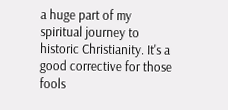a huge part of my spiritual journey to historic Christianity. It's a good corrective for those fools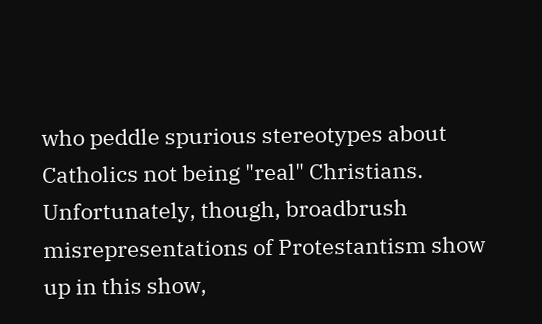who peddle spurious stereotypes about Catholics not being "real" Christians. Unfortunately, though, broadbrush misrepresentations of Protestantism show up in this show,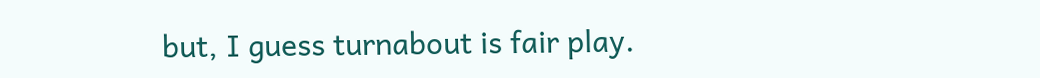but, I guess turnabout is fair play.